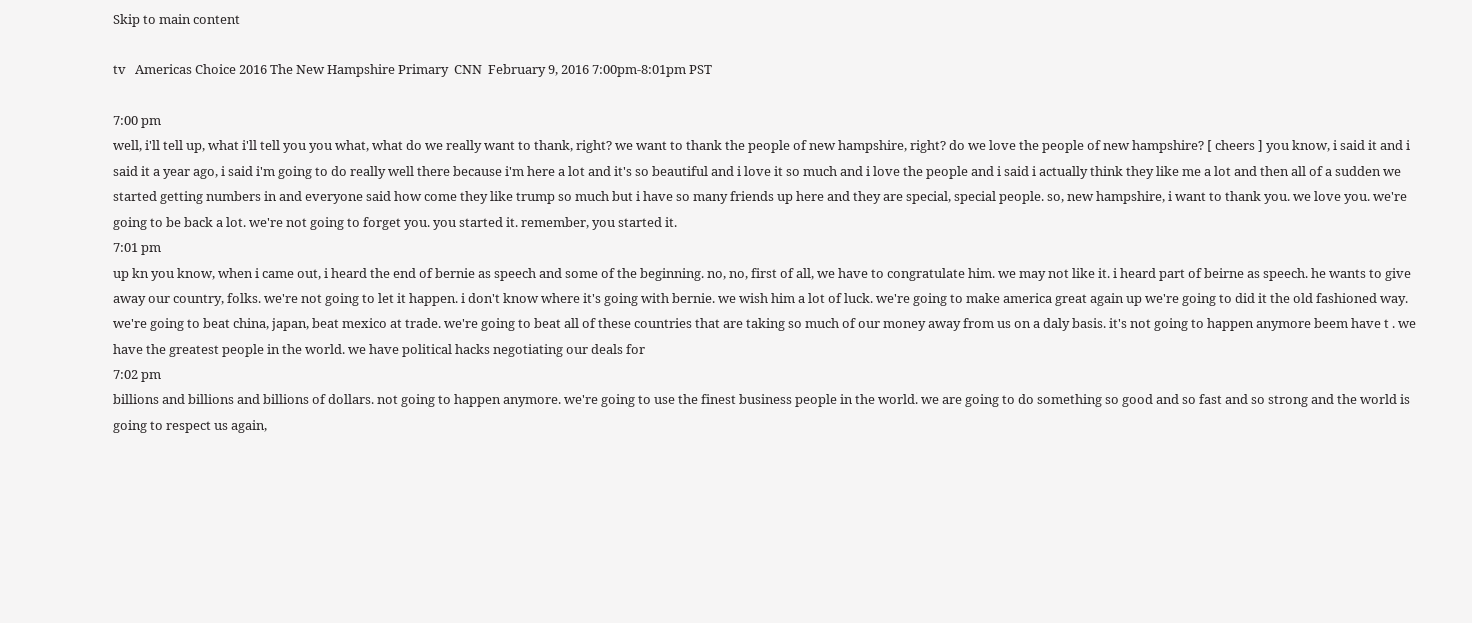Skip to main content

tv   Americas Choice 2016 The New Hampshire Primary  CNN  February 9, 2016 7:00pm-8:01pm PST

7:00 pm
well, i'll tell up, what i'll tell you you what, what do we really want to thank, right? we want to thank the people of new hampshire, right? do we love the people of new hampshire? [ cheers ] you know, i said it and i said it a year ago, i said i'm going to do really well there because i'm here a lot and it's so beautiful and i love it so much and i love the people and i said i actually think they like me a lot and then all of a sudden we started getting numbers in and everyone said how come they like trump so much but i have so many friends up here and they are special, special people. so, new hampshire, i want to thank you. we love you. we're going to be back a lot. we're not going to forget you. you started it. remember, you started it.
7:01 pm
up kn you know, when i came out, i heard the end of bernie as speech and some of the beginning. no, no, first of all, we have to congratulate him. we may not like it. i heard part of beirne as speech. he wants to give away our country, folks. we're not going to let it happen. i don't know where it's going with bernie. we wish him a lot of luck. we're going to make america great again up we're going to did it the old fashioned way. we're going to beat china, japan, beat mexico at trade. we're going to beat all of these countries that are taking so much of our money away from us on a daly basis. it's not going to happen anymore beem have t . we have the greatest people in the world. we have political hacks negotiating our deals for
7:02 pm
billions and billions and billions of dollars. not going to happen anymore. we're going to use the finest business people in the world. we are going to do something so good and so fast and so strong and the world is going to respect us again,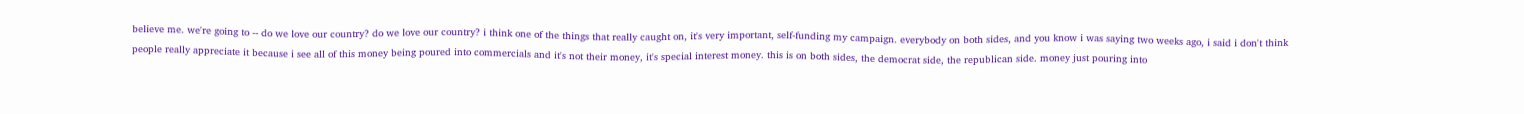believe me. we're going to -- do we love our country? do we love our country? i think one of the things that really caught on, it's very important, self-funding my campaign. everybody on both sides, and you know i was saying two weeks ago, i said i don't think people really appreciate it because i see all of this money being poured into commercials and it's not their money, it's special interest money. this is on both sides, the democrat side, the republican side. money just pouring into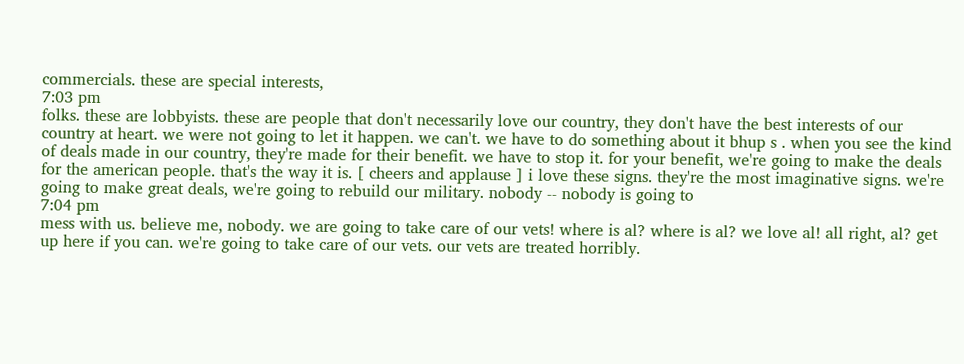commercials. these are special interests,
7:03 pm
folks. these are lobbyists. these are people that don't necessarily love our country, they don't have the best interests of our country at heart. we were not going to let it happen. we can't. we have to do something about it bhup s . when you see the kind of deals made in our country, they're made for their benefit. we have to stop it. for your benefit, we're going to make the deals for the american people. that's the way it is. [ cheers and applause ] i love these signs. they're the most imaginative signs. we're going to make great deals, we're going to rebuild our military. nobody -- nobody is going to
7:04 pm
mess with us. believe me, nobody. we are going to take care of our vets! where is al? where is al? we love al! all right, al? get up here if you can. we're going to take care of our vets. our vets are treated horribly.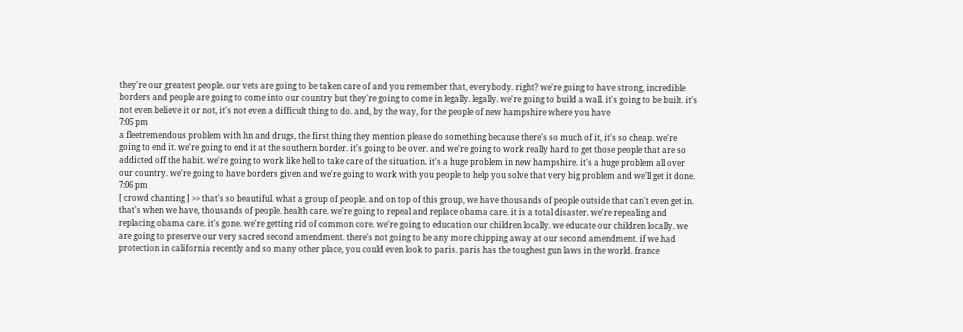they're our greatest people. our vets are going to be taken care of and you remember that, everybody. right? we're going to have strong, incredible borders and people are going to come into our country but they're going to come in legally. legally. we're going to build a wall. it's going to be built. it's not even believe it or not, it's not even a difficult thing to do. and, by the way, for the people of new hampshire where you have
7:05 pm
a fleetremendous problem with hn and drugs, the first thing they mention please do something because there's so much of it, it's so cheap. we're going to end it. we're going to end it at the southern border. it's going to be over. and we're going to work really hard to get those people that are so addicted off the habit. we're going to work like hell to take care of the situation. it's a huge problem in new hampshire. it's a huge problem all over our country. we're going to have borders given and we're going to work with you people to help you solve that very big problem and we'll get it done.
7:06 pm
[ crowd chanting ] >> that's so beautiful. what a group of people. and on top of this group, we have thousands of people outside that can't even get in. that's when we have, thousands of people. health care. we're going to repeal and replace obama care. it is a total disaster. we're repealing and replacing obama care. it's gone. we're getting rid of common core. we're going to education our children locally. we educate our children locally. we are going to preserve our very sacred second amendment. there's not going to be any more chipping away at our second amendment. if we had protection in california recently and so many other place, you could even look to paris. paris has the toughest gun laws in the world. france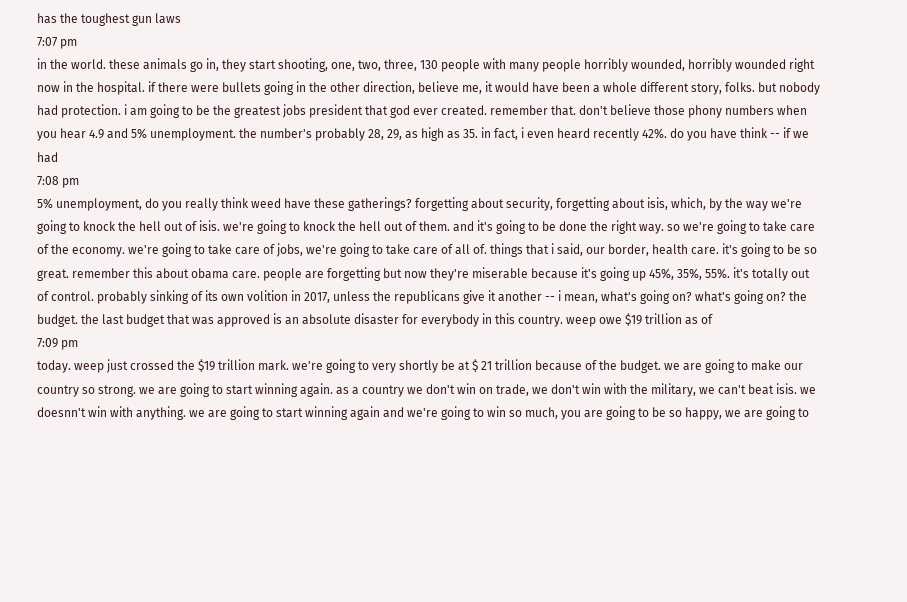has the toughest gun laws
7:07 pm
in the world. these animals go in, they start shooting, one, two, three, 130 people with many people horribly wounded, horribly wounded right now in the hospital. if there were bullets going in the other direction, believe me, it would have been a whole different story, folks. but nobody had protection. i am going to be the greatest jobs president that god ever created. remember that. don't believe those phony numbers when you hear 4.9 and 5% unemployment. the number's probably 28, 29, as high as 35. in fact, i even heard recently 42%. do you have think -- if we had
7:08 pm
5% unemployment, do you really think weed have these gatherings? forgetting about security, forgetting about isis, which, by the way we're going to knock the hell out of isis. we're going to knock the hell out of them. and it's going to be done the right way. so we're going to take care of the economy. we're going to take care of jobs, we're going to take care of all of. things that i said, our border, health care. it's going to be so great. remember this about obama care. people are forgetting but now they're miserable because it's going up 45%, 35%, 55%. it's totally out of control. probably sinking of its own volition in 2017, unless the republicans give it another -- i mean, what's going on? what's going on? the budget. the last budget that was approved is an absolute disaster for everybody in this country. weep owe $19 trillion as of
7:09 pm
today. weep just crossed the $19 trillion mark. we're going to very shortly be at $ 21 trillion because of the budget. we are going to make our country so strong. we are going to start winning again. as a country we don't win on trade, we don't win with the military, we can't beat isis. we doesnn't win with anything. we are going to start winning again and we're going to win so much, you are going to be so happy, we are going to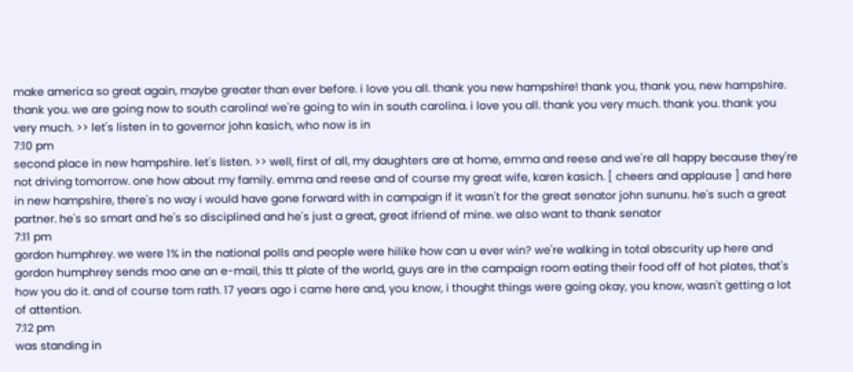make america so great again, maybe greater than ever before. i love you all. thank you new hampshire! thank you, thank you, new hampshire. thank you. we are going now to south carolina! we're going to win in south carolina. i love you all. thank you very much. thank you. thank you very much. >> let's listen in to governor john kasich, who now is in
7:10 pm
second place in new hampshire. let's listen. >> well, first of all, my daughters are at home, emma and reese and we're all happy because they're not driving tomorrow. one how about my family. emma and reese and of course my great wife, karen kasich. [ cheers and applause ] and here in new hampshire, there's no way i would have gone forward with in campaign if it wasn't for the great senator john sununu. he's such a great partner. he's so smart and he's so disciplined and he's just a great, great ifriend of mine. we also want to thank senator
7:11 pm
gordon humphrey. we were 1% in the national polls and people were hilike how can u ever win? we're walking in total obscurity up here and gordon humphrey sends moo ane an e-mail, this tt plate of the world, guys are in the campaign room eating their food off of hot plates, that's how you do it. and of course tom rath. 17 years ago i came here and, you know, i thought things were going okay, you know, wasn't getting a lot of attention.
7:12 pm
was standing in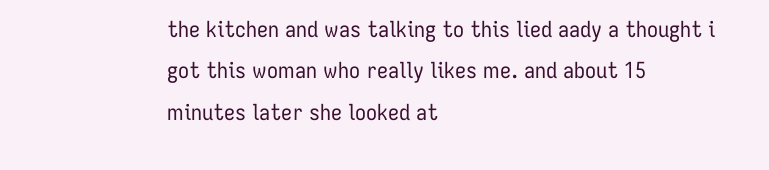the kitchen and was talking to this lied aady a thought i got this woman who really likes me. and about 15 minutes later she looked at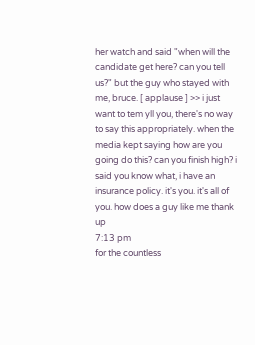her watch and said "when will the candidate get here? can you tell us?" but the guy who stayed with me, bruce. [ applause ] >> i just want to tem yll you, there's no way to say this appropriately. when the media kept saying how are you going do this? can you finish high? i said you know what, i have an insurance policy. it's you. it's all of you. how does a guy like me thank up
7:13 pm
for the countless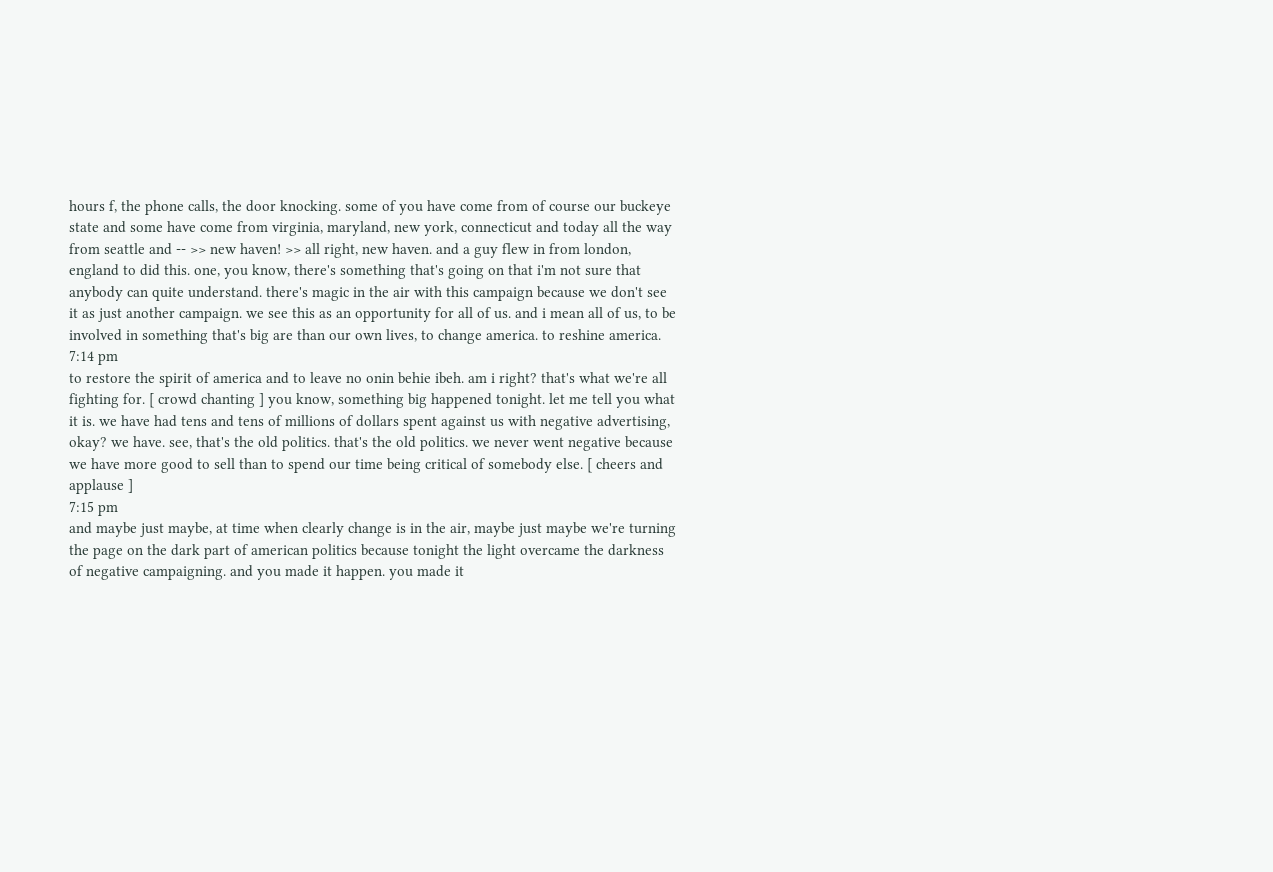hours f, the phone calls, the door knocking. some of you have come from of course our buckeye state and some have come from virginia, maryland, new york, connecticut and today all the way from seattle and -- >> new haven! >> all right, new haven. and a guy flew in from london, england to did this. one, you know, there's something that's going on that i'm not sure that anybody can quite understand. there's magic in the air with this campaign because we don't see it as just another campaign. we see this as an opportunity for all of us. and i mean all of us, to be involved in something that's big are than our own lives, to change america. to reshine america.
7:14 pm
to restore the spirit of america and to leave no onin behie ibeh. am i right? that's what we're all fighting for. [ crowd chanting ] you know, something big happened tonight. let me tell you what it is. we have had tens and tens of millions of dollars spent against us with negative advertising, okay? we have. see, that's the old politics. that's the old politics. we never went negative because we have more good to sell than to spend our time being critical of somebody else. [ cheers and applause ]
7:15 pm
and maybe just maybe, at time when clearly change is in the air, maybe just maybe we're turning the page on the dark part of american politics because tonight the light overcame the darkness of negative campaigning. and you made it happen. you made it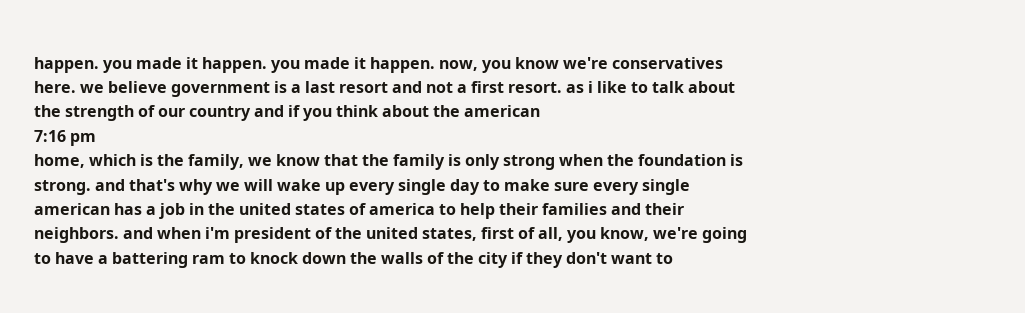happen. you made it happen. you made it happen. now, you know we're conservatives here. we believe government is a last resort and not a first resort. as i like to talk about the strength of our country and if you think about the american
7:16 pm
home, which is the family, we know that the family is only strong when the foundation is strong. and that's why we will wake up every single day to make sure every single american has a job in the united states of america to help their families and their neighbors. and when i'm president of the united states, first of all, you know, we're going to have a battering ram to knock down the walls of the city if they don't want to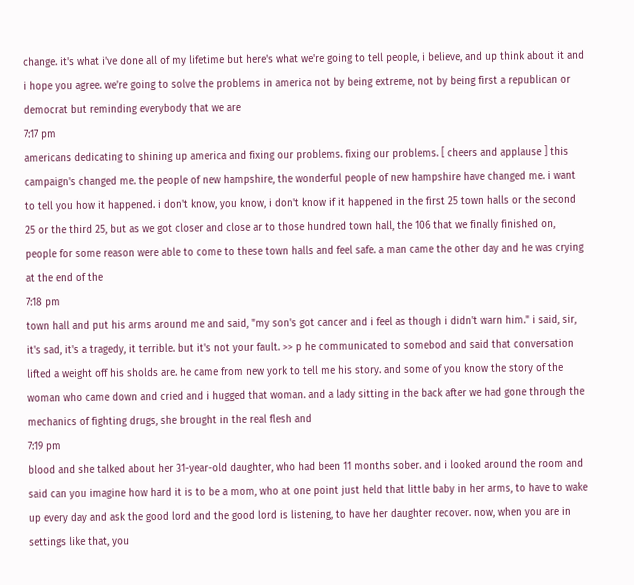change. it's what i've done all of my lifetime but here's what we're going to tell people, i believe, and up think about it and i hope you agree. we're going to solve the problems in america not by being extreme, not by being first a republican or democrat but reminding everybody that we are
7:17 pm
americans dedicating to shining up america and fixing our problems. fixing our problems. [ cheers and applause ] this campaign's changed me. the people of new hampshire, the wonderful people of new hampshire have changed me. i want to tell you how it happened. i don't know, you know, i don't know if it happened in the first 25 town halls or the second 25 or the third 25, but as we got closer and close ar to those hundred town hall, the 106 that we finally finished on, people for some reason were able to come to these town halls and feel safe. a man came the other day and he was crying at the end of the
7:18 pm
town hall and put his arms around me and said, "my son's got cancer and i feel as though i didn't warn him." i said, sir, it's sad, it's a tragedy, it terrible. but it's not your fault. >> p he communicated to somebod and said that conversation lifted a weight off his sholds are. he came from new york to tell me his story. and some of you know the story of the woman who came down and cried and i hugged that woman. and a lady sitting in the back after we had gone through the mechanics of fighting drugs, she brought in the real flesh and
7:19 pm
blood and she talked about her 31-year-old daughter, who had been 11 months sober. and i looked around the room and said can you imagine how hard it is to be a mom, who at one point just held that little baby in her arms, to have to wake up every day and ask the good lord and the good lord is listening, to have her daughter recover. now, when you are in settings like that, you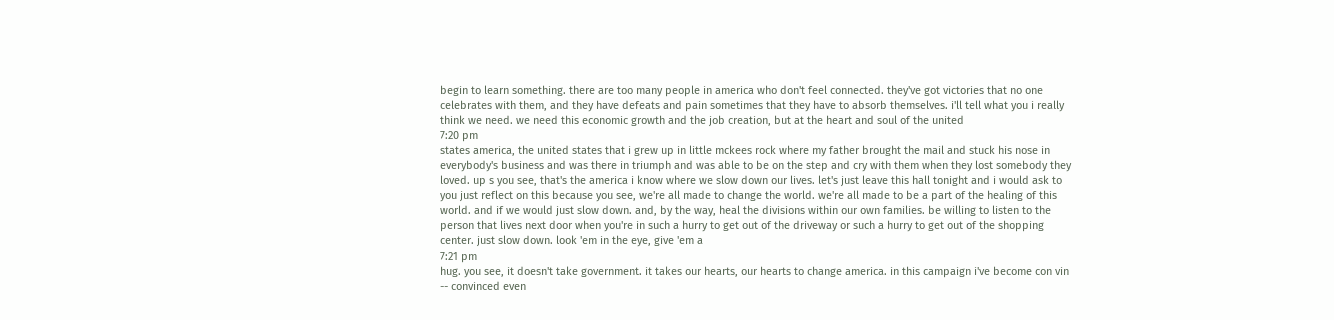begin to learn something. there are too many people in america who don't feel connected. they've got victories that no one celebrates with them, and they have defeats and pain sometimes that they have to absorb themselves. i'll tell what you i really think we need. we need this economic growth and the job creation, but at the heart and soul of the united
7:20 pm
states america, the united states that i grew up in little mckees rock where my father brought the mail and stuck his nose in everybody's business and was there in triumph and was able to be on the step and cry with them when they lost somebody they loved. up s you see, that's the america i know where we slow down our lives. let's just leave this hall tonight and i would ask to you just reflect on this because you see, we're all made to change the world. we're all made to be a part of the healing of this world. and if we would just slow down. and, by the way, heal the divisions within our own families. be willing to listen to the person that lives next door when you're in such a hurry to get out of the driveway or such a hurry to get out of the shopping center. just slow down. look 'em in the eye, give 'em a
7:21 pm
hug. you see, it doesn't take government. it takes our hearts, our hearts to change america. in this campaign i've become con vin -- convinced even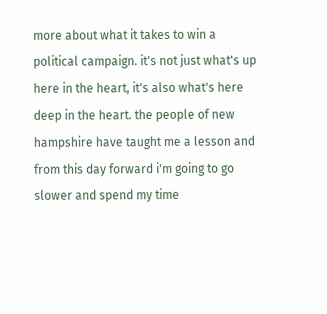more about what it takes to win a political campaign. it's not just what's up here in the heart, it's also what's here deep in the heart. the people of new hampshire have taught me a lesson and from this day forward i'm going to go slower and spend my time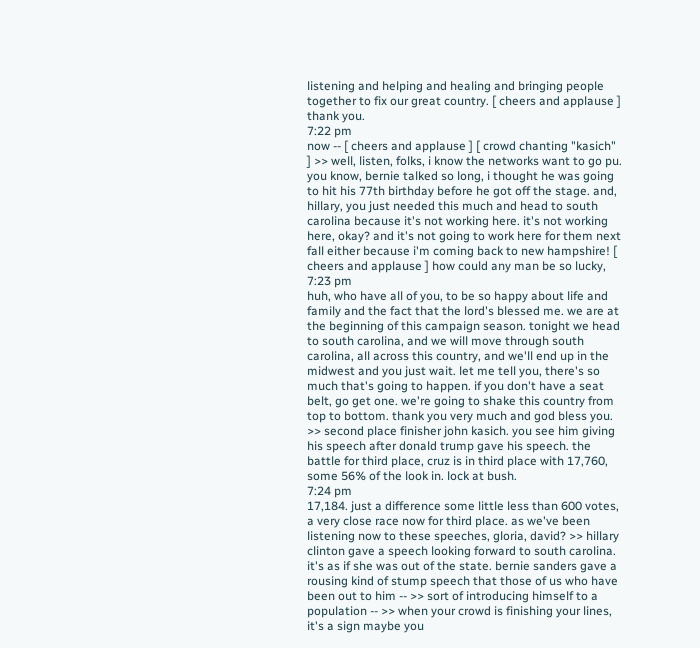listening and helping and healing and bringing people together to fix our great country. [ cheers and applause ] thank you.
7:22 pm
now -- [ cheers and applause ] [ crowd chanting "kasich" ] >> well, listen, folks, i know the networks want to go pu. you know, bernie talked so long, i thought he was going to hit his 77th birthday before he got off the stage. and, hillary, you just needed this much and head to south carolina because it's not working here. it's not working here, okay? and it's not going to work here for them next fall either because i'm coming back to new hampshire! [ cheers and applause ] how could any man be so lucky,
7:23 pm
huh, who have all of you, to be so happy about life and family and the fact that the lord's blessed me. we are at the beginning of this campaign season. tonight we head to south carolina, and we will move through south carolina, all across this country, and we'll end up in the midwest and you just wait. let me tell you, there's so much that's going to happen. if you don't have a seat belt, go get one. we're going to shake this country from top to bottom. thank you very much and god bless you. >> second place finisher john kasich. you see him giving his speech after donald trump gave his speech. the battle for third place, cruz is in third place with 17,760, some 56% of the look in. lock at bush.
7:24 pm
17,184. just a difference some little less than 600 votes, a very close race now for third place. as we've been listening now to these speeches, gloria, david? >> hillary clinton gave a speech looking forward to south carolina. it's as if she was out of the state. bernie sanders gave a rousing kind of stump speech that those of us who have been out to him -- >> sort of introducing himself to a population -- >> when your crowd is finishing your lines, it's a sign maybe you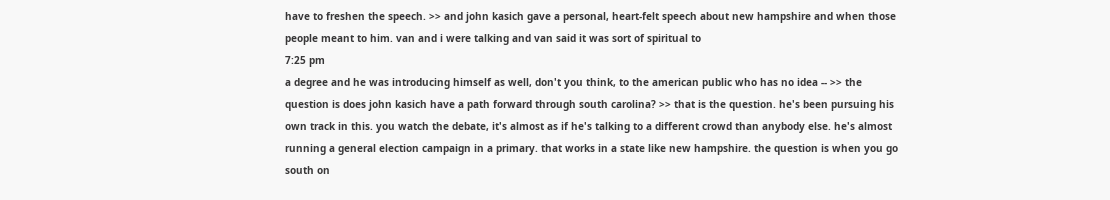have to freshen the speech. >> and john kasich gave a personal, heart-felt speech about new hampshire and when those people meant to him. van and i were talking and van said it was sort of spiritual to
7:25 pm
a degree and he was introducing himself as well, don't you think, to the american public who has no idea -- >> the question is does john kasich have a path forward through south carolina? >> that is the question. he's been pursuing his own track in this. you watch the debate, it's almost as if he's talking to a different crowd than anybody else. he's almost running a general election campaign in a primary. that works in a state like new hampshire. the question is when you go south on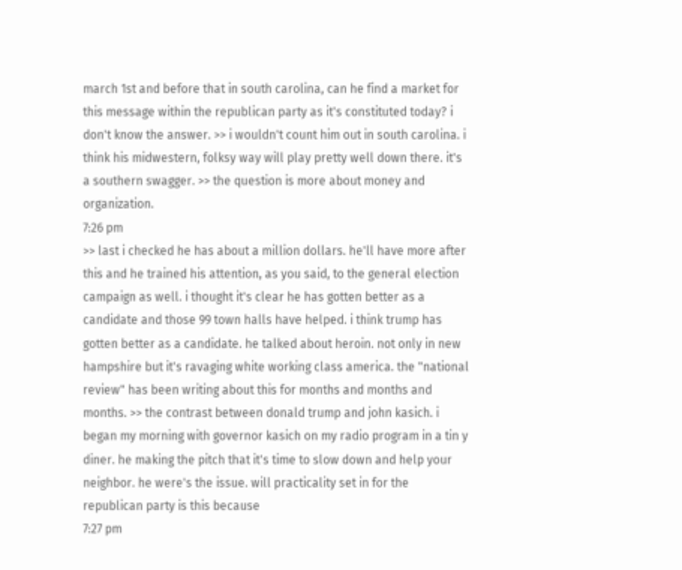march 1st and before that in south carolina, can he find a market for this message within the republican party as it's constituted today? i don't know the answer. >> i wouldn't count him out in south carolina. i think his midwestern, folksy way will play pretty well down there. it's a southern swagger. >> the question is more about money and organization.
7:26 pm
>> last i checked he has about a million dollars. he'll have more after this and he trained his attention, as you said, to the general election campaign as well. i thought it's clear he has gotten better as a candidate and those 99 town halls have helped. i think trump has gotten better as a candidate. he talked about heroin. not only in new hampshire but it's ravaging white working class america. the "national review" has been writing about this for months and months and months. >> the contrast between donald trump and john kasich. i began my morning with governor kasich on my radio program in a tin y diner. he making the pitch that it's time to slow down and help your neighbor. he were's the issue. will practicality set in for the republican party is this because
7:27 pm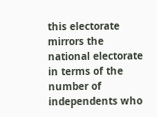this electorate mirrors the national electorate in terms of the number of independents who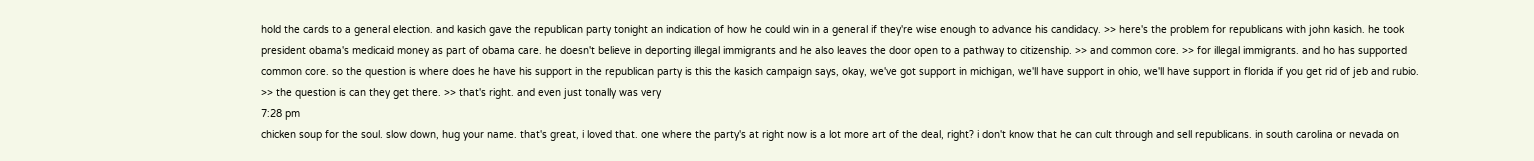hold the cards to a general election. and kasich gave the republican party tonight an indication of how he could win in a general if they're wise enough to advance his candidacy. >> here's the problem for republicans with john kasich. he took president obama's medicaid money as part of obama care. he doesn't believe in deporting illegal immigrants and he also leaves the door open to a pathway to citizenship. >> and common core. >> for illegal immigrants. and ho has supported common core. so the question is where does he have his support in the republican party is this the kasich campaign says, okay, we've got support in michigan, we'll have support in ohio, we'll have support in florida if you get rid of jeb and rubio. >> the question is can they get there. >> that's right. and even just tonally was very
7:28 pm
chicken soup for the soul. slow down, hug your name. that's great, i loved that. one where the party's at right now is a lot more art of the deal, right? i don't know that he can cult through and sell republicans. in south carolina or nevada on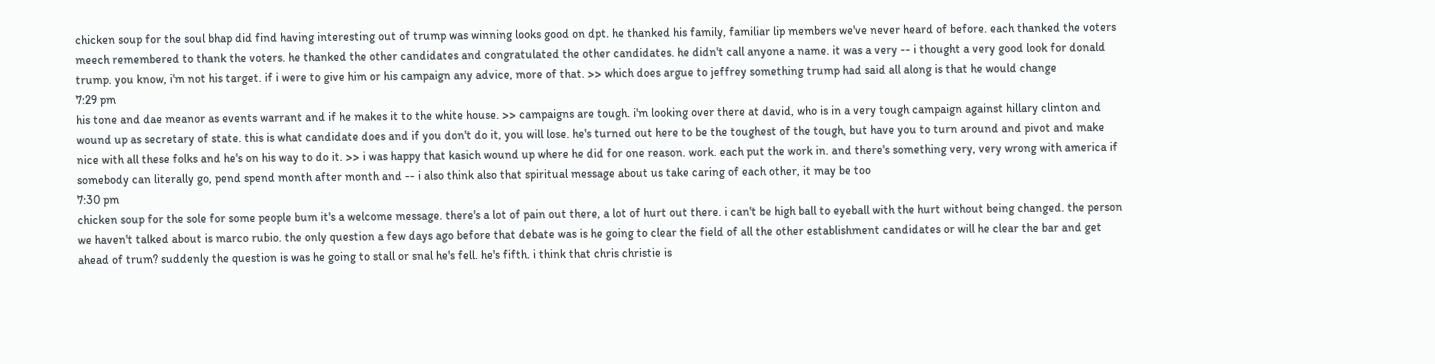chicken soup for the soul bhap did find having interesting out of trump was winning looks good on dpt. he thanked his family, familiar lip members we've never heard of before. each thanked the voters meech remembered to thank the voters. he thanked the other candidates and congratulated the other candidates. he didn't call anyone a name. it was a very -- i thought a very good look for donald trump. you know, i'm not his target. if i were to give him or his campaign any advice, more of that. >> which does argue to jeffrey something trump had said all along is that he would change
7:29 pm
his tone and dae meanor as events warrant and if he makes it to the white house. >> campaigns are tough. i'm looking over there at david, who is in a very tough campaign against hillary clinton and wound up as secretary of state. this is what candidate does and if you don't do it, you will lose. he's turned out here to be the toughest of the tough, but have you to turn around and pivot and make nice with all these folks and he's on his way to do it. >> i was happy that kasich wound up where he did for one reason. work. each put the work in. and there's something very, very wrong with america if somebody can literally go, pend spend month after month and -- i also think also that spiritual message about us take caring of each other, it may be too
7:30 pm
chicken soup for the sole for some people bum it's a welcome message. there's a lot of pain out there, a lot of hurt out there. i can't be high ball to eyeball with the hurt without being changed. the person we haven't talked about is marco rubio. the only question a few days ago before that debate was is he going to clear the field of all the other establishment candidates or will he clear the bar and get ahead of trum? suddenly the question is was he going to stall or snal he's fell. he's fifth. i think that chris christie is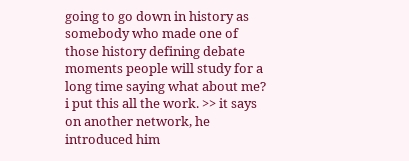going to go down in history as somebody who made one of those history defining debate moments people will study for a long time saying what about me? i put this all the work. >> it says on another network, he introduced him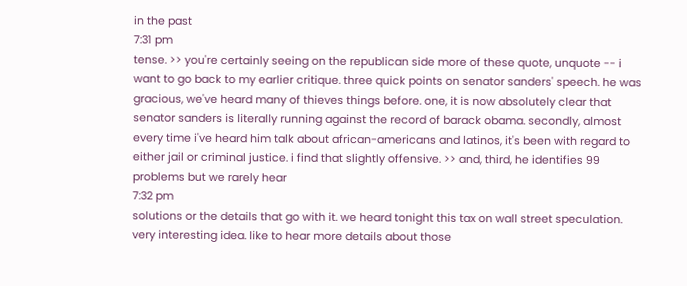in the past
7:31 pm
tense. >> you're certainly seeing on the republican side more of these quote, unquote -- i want to go back to my earlier critique. three quick points on senator sanders' speech. he was gracious, we've heard many of thieves things before. one, it is now absolutely clear that senator sanders is literally running against the record of barack obama. secondly, almost every time i've heard him talk about african-americans and latinos, it's been with regard to either jail or criminal justice. i find that slightly offensive. >> and, third, he identifies 99 problems but we rarely hear
7:32 pm
solutions or the details that go with it. we heard tonight this tax on wall street speculation. very interesting idea. like to hear more details about those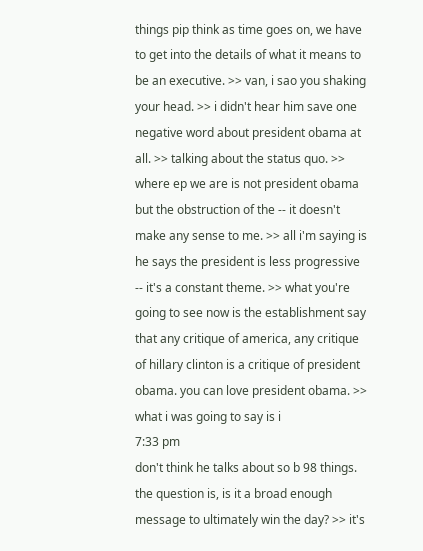things pip think as time goes on, we have to get into the details of what it means to be an executive. >> van, i sao you shaking your head. >> i didn't hear him save one negative word about president obama at all. >> talking about the status quo. >> where ep we are is not president obama but the obstruction of the -- it doesn't make any sense to me. >> all i'm saying is he says the president is less progressive -- it's a constant theme. >> what you're going to see now is the establishment say that any critique of america, any critique of hillary clinton is a critique of president obama. you can love president obama. >> what i was going to say is i
7:33 pm
don't think he talks about so b 98 things. the question is, is it a broad enough message to ultimately win the day? >> it's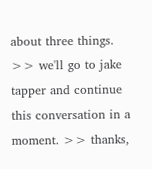about three things. >> we'll go to jake tapper and continue this conversation in a moment. >> thanks,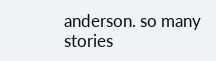anderson. so many stories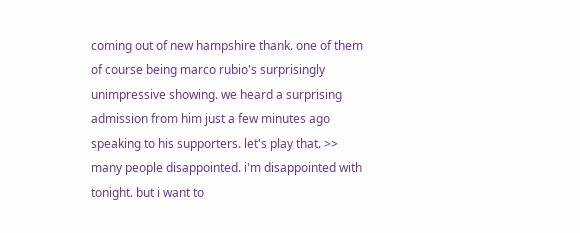coming out of new hampshire thank. one of them of course being marco rubio's surprisingly unimpressive showing. we heard a surprising admission from him just a few minutes ago speaking to his supporters. let's play that. >> many people disappointed. i'm disappointed with tonight. but i want to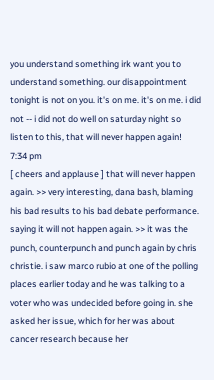you understand something irk want you to understand something. our disappointment tonight is not on you. it's on me. it's on me. i did not -- i did not do well on saturday night so listen to this, that will never happen again!
7:34 pm
[ cheers and applause ] that will never happen again. >> very interesting, dana bash, blaming his bad results to his bad debate performance. saying it will not happen again. >> it was the punch, counterpunch and punch again by chris christie. i saw marco rubio at one of the polling places earlier today and he was talking to a voter who was undecided before going in. she asked her issue, which for her was about cancer research because her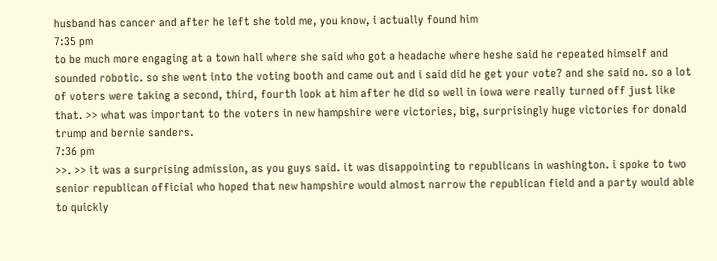husband has cancer and after he left she told me, you know, i actually found him
7:35 pm
to be much more engaging at a town hall where she said who got a headache where heshe said he repeated himself and sounded robotic. so she went into the voting booth and came out and i said did he get your vote? and she said no. so a lot of voters were taking a second, third, fourth look at him after he did so well in iowa were really turned off just like that. >> what was important to the voters in new hampshire were victories, big, surprisingly huge victories for donald trump and bernie sanders.
7:36 pm
>>. >> it was a surprising admission, as you guys said. it was disappointing to republicans in washington. i spoke to two senior republican official who hoped that new hampshire would almost narrow the republican field and a party would able to quickly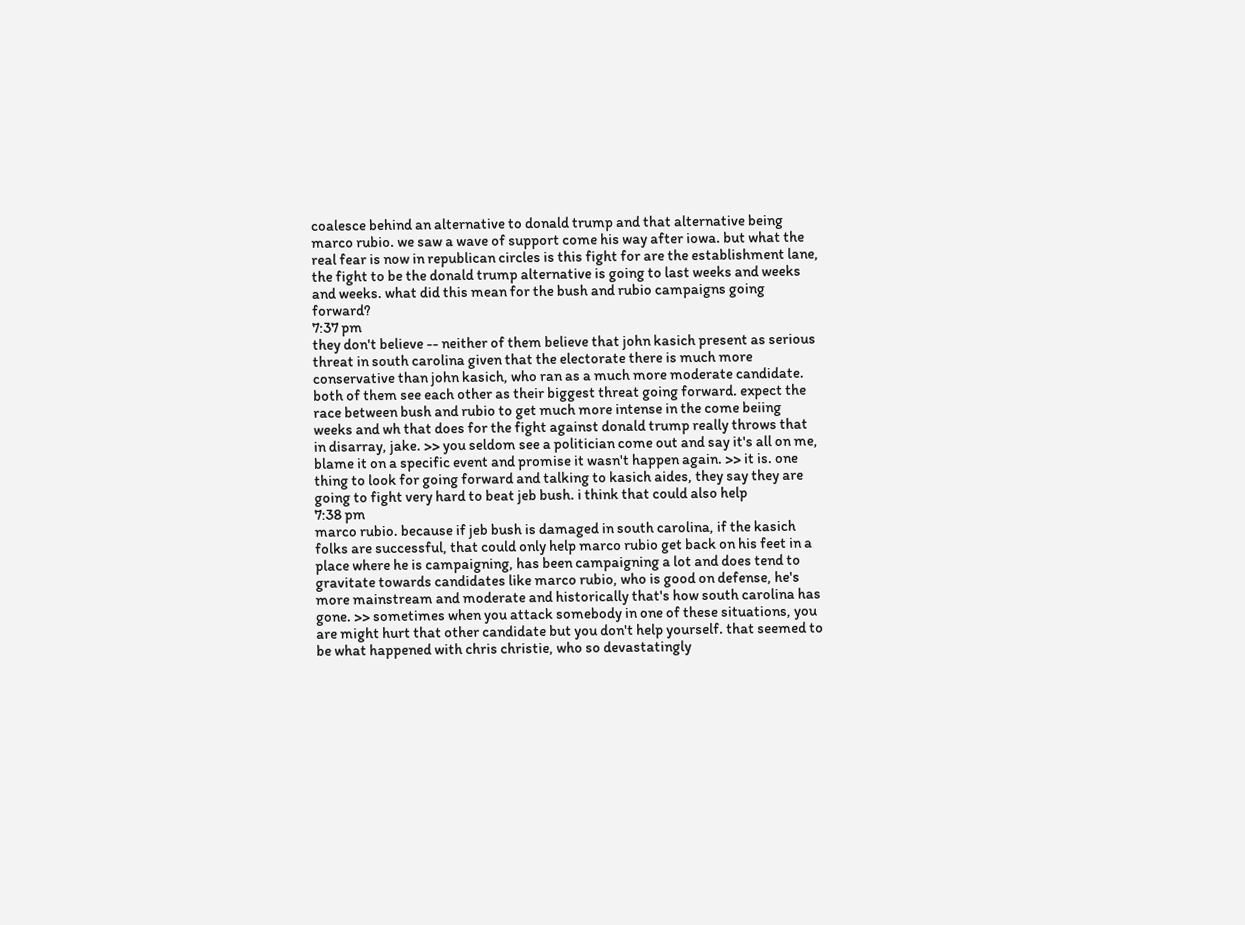coalesce behind an alternative to donald trump and that alternative being marco rubio. we saw a wave of support come his way after iowa. but what the real fear is now in republican circles is this fight for are the establishment lane, the fight to be the donald trump alternative is going to last weeks and weeks and weeks. what did this mean for the bush and rubio campaigns going forward?
7:37 pm
they don't believe -- neither of them believe that john kasich present as serious threat in south carolina given that the electorate there is much more conservative than john kasich, who ran as a much more moderate candidate. both of them see each other as their biggest threat going forward. expect the race between bush and rubio to get much more intense in the come beiing weeks and wh that does for the fight against donald trump really throws that in disarray, jake. >> you seldom see a politician come out and say it's all on me, blame it on a specific event and promise it wasn't happen again. >> it is. one thing to look for going forward and talking to kasich aides, they say they are going to fight very hard to beat jeb bush. i think that could also help
7:38 pm
marco rubio. because if jeb bush is damaged in south carolina, if the kasich folks are successful, that could only help marco rubio get back on his feet in a place where he is campaigning, has been campaigning a lot and does tend to gravitate towards candidates like marco rubio, who is good on defense, he's more mainstream and moderate and historically that's how south carolina has gone. >> sometimes when you attack somebody in one of these situations, you are might hurt that other candidate but you don't help yourself. that seemed to be what happened with chris christie, who so devastatingly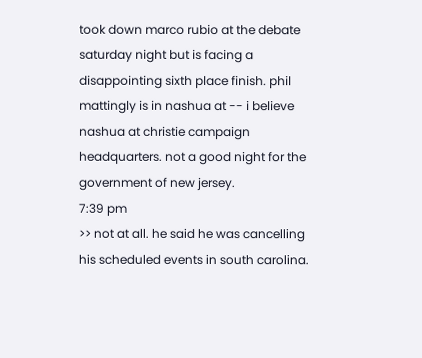took down marco rubio at the debate saturday night but is facing a disappointing sixth place finish. phil mattingly is in nashua at -- i believe nashua at christie campaign headquarters. not a good night for the government of new jersey.
7:39 pm
>> not at all. he said he was cancelling his scheduled events in south carolina.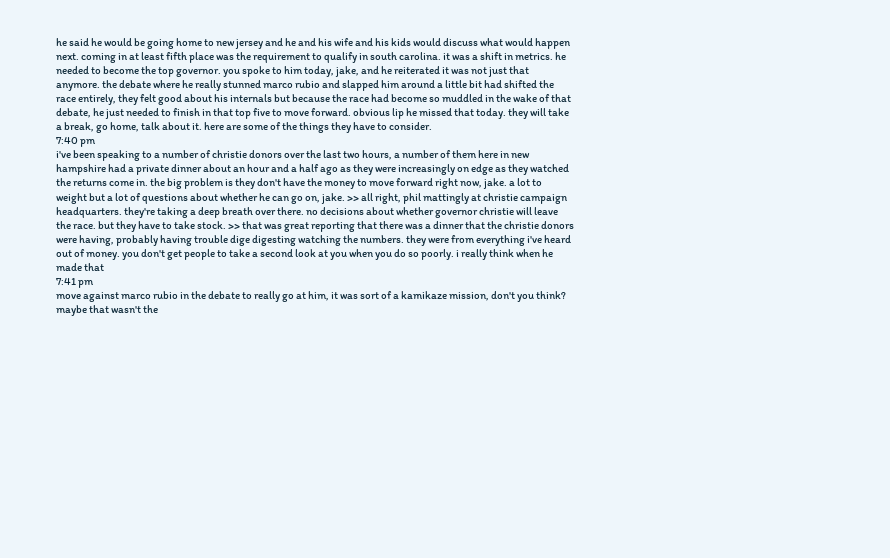he said he would be going home to new jersey and he and his wife and his kids would discuss what would happen next. coming in at least fifth place was the requirement to qualify in south carolina. it was a shift in metrics. he needed to become the top governor. you spoke to him today, jake, and he reiterated it was not just that anymore. the debate where he really stunned marco rubio and slapped him around a little bit had shifted the race entirely, they felt good about his internals but because the race had become so muddled in the wake of that debate, he just needed to finish in that top five to move forward. obvious lip he missed that today. they will take a break, go home, talk about it. here are some of the things they have to consider.
7:40 pm
i've been speaking to a number of christie donors over the last two hours, a number of them here in new hampshire had a private dinner about an hour and a half ago as they were increasingly on edge as they watched the returns come in. the big problem is they don't have the money to move forward right now, jake. a lot to weight but a lot of questions about whether he can go on, jake. >> all right, phil mattingly at christie campaign headquarters. they're taking a deep breath over there. no decisions about whether governor christie will leave the race. but they have to take stock. >> that was great reporting that there was a dinner that the christie donors were having, probably having trouble dige digesting watching the numbers. they were from everything i've heard out of money. you don't get people to take a second look at you when you do so poorly. i really think when he made that
7:41 pm
move against marco rubio in the debate to really go at him, it was sort of a kamikaze mission, don't you think? maybe that wasn't the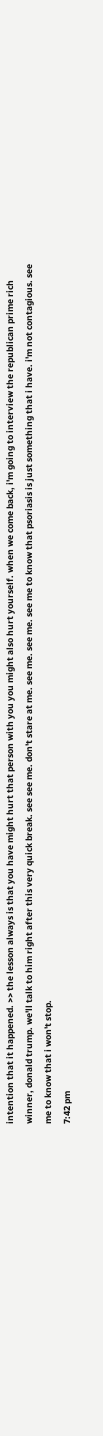intention that it happened. >> the lesson always is that you have might hurt that person with you you might also hurt yourself. when we come back, i'm going to interview the republican prime rich winner, donald trump. we'll talk to him right after this very quick break. see see me. don't stare at me. see me. see me. see me to know that psoriasis is just something that i have. i'm not contagious. see me to know that i won't stop.
7:42 pm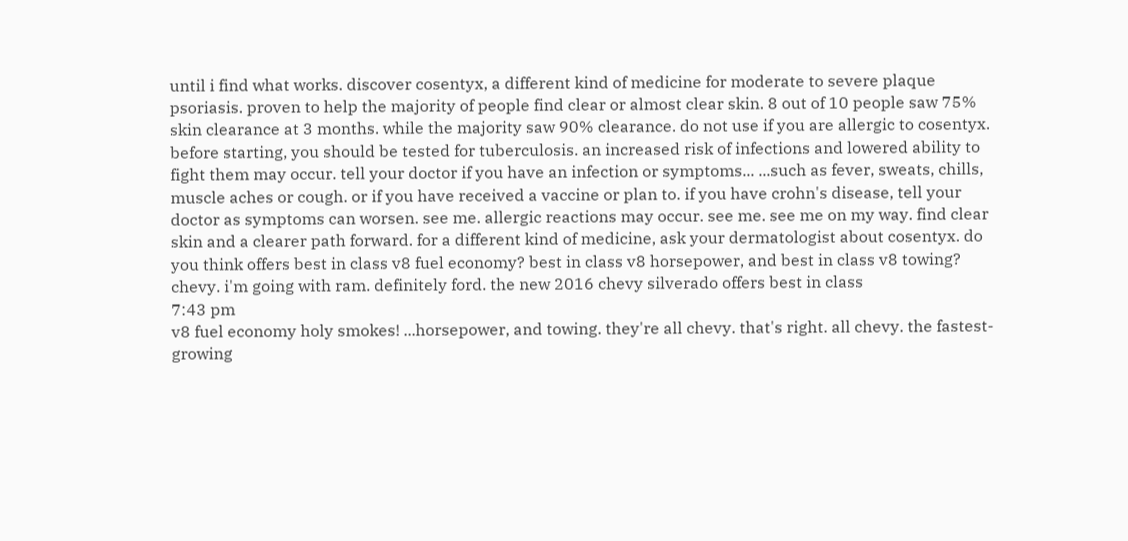until i find what works. discover cosentyx, a different kind of medicine for moderate to severe plaque psoriasis. proven to help the majority of people find clear or almost clear skin. 8 out of 10 people saw 75% skin clearance at 3 months. while the majority saw 90% clearance. do not use if you are allergic to cosentyx. before starting, you should be tested for tuberculosis. an increased risk of infections and lowered ability to fight them may occur. tell your doctor if you have an infection or symptoms... ...such as fever, sweats, chills, muscle aches or cough. or if you have received a vaccine or plan to. if you have crohn's disease, tell your doctor as symptoms can worsen. see me. allergic reactions may occur. see me. see me on my way. find clear skin and a clearer path forward. for a different kind of medicine, ask your dermatologist about cosentyx. do you think offers best in class v8 fuel economy? best in class v8 horsepower, and best in class v8 towing? chevy. i'm going with ram. definitely ford. the new 2016 chevy silverado offers best in class
7:43 pm
v8 fuel economy holy smokes! ...horsepower, and towing. they're all chevy. that's right. all chevy. the fastest-growing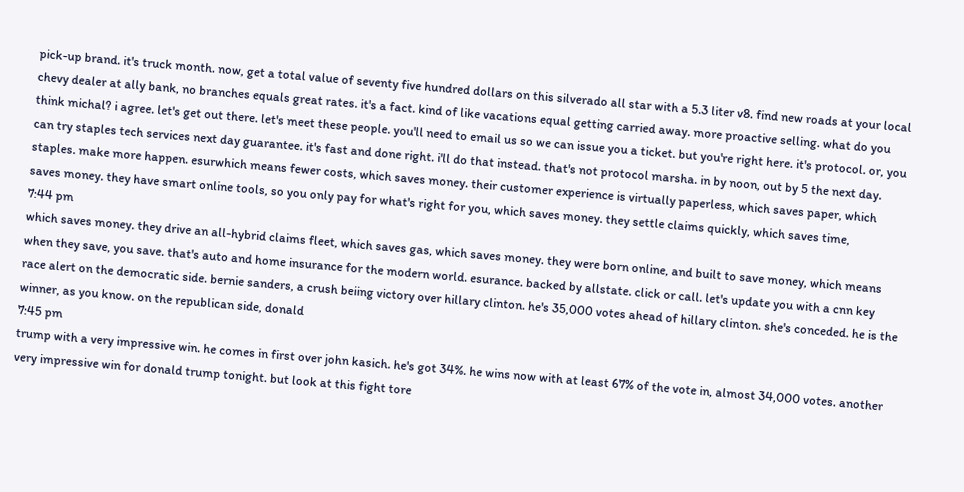pick-up brand. it's truck month. now, get a total value of seventy five hundred dollars on this silverado all star with a 5.3 liter v8. find new roads at your local chevy dealer at ally bank, no branches equals great rates. it's a fact. kind of like vacations equal getting carried away. more proactive selling. what do you think michal? i agree. let's get out there. let's meet these people. you'll need to email us so we can issue you a ticket. but you're right here. it's protocol. or, you can try staples tech services next day guarantee. it's fast and done right. i'll do that instead. that's not protocol marsha. in by noon, out by 5 the next day. staples. make more happen. esurwhich means fewer costs, which saves money. their customer experience is virtually paperless, which saves paper, which saves money. they have smart online tools, so you only pay for what's right for you, which saves money. they settle claims quickly, which saves time,
7:44 pm
which saves money. they drive an all-hybrid claims fleet, which saves gas, which saves money. they were born online, and built to save money, which means when they save, you save. that's auto and home insurance for the modern world. esurance. backed by allstate. click or call. let's update you with a cnn key race alert on the democratic side. bernie sanders, a crush beiing victory over hillary clinton. he's 35,000 votes ahead of hillary clinton. she's conceded. he is the winner, as you know. on the republican side, donald
7:45 pm
trump with a very impressive win. he comes in first over john kasich. he's got 34%. he wins now with at least 67% of the vote in, almost 34,000 votes. another very impressive win for donald trump tonight. but look at this fight tore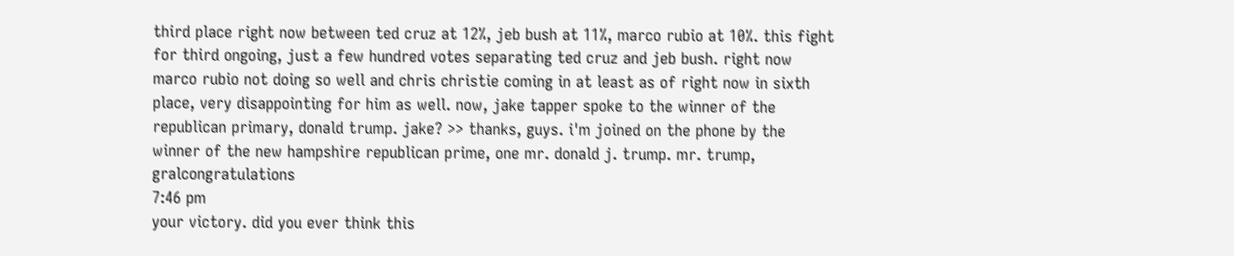third place right now between ted cruz at 12%, jeb bush at 11%, marco rubio at 10%. this fight for third ongoing, just a few hundred votes separating ted cruz and jeb bush. right now marco rubio not doing so well and chris christie coming in at least as of right now in sixth place, very disappointing for him as well. now, jake tapper spoke to the winner of the republican primary, donald trump. jake? >> thanks, guys. i'm joined on the phone by the winner of the new hampshire republican prime, one mr. donald j. trump. mr. trump, gralcongratulations
7:46 pm
your victory. did you ever think this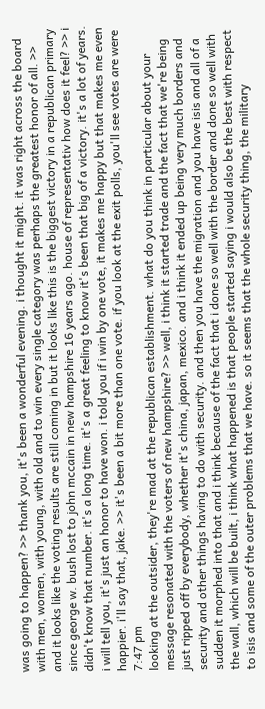was going to happen? >> thank you, it's been a wonderful evening. i thought it might. it was right across the board with men, women, with young, with old and to win every single category was perhaps the greatest honor of all. >> and it looks like the voting results are still coming in but it looks like this is the biggest victory in a republican primary since george w. bush lost to john mccain in new hampshire 16 years ago. house of representativ how does it feel? >> i didn't know that number. it's a long time. it's a great feeling to know it's been that big of a victory. it's a lot of years. i will tell you, it's just an honor to have won. i told you if i win by one vote, it makes me happy but that makes me even happier. i'll say that, jake. >> it's been a bit more than one vote. if you look at the exit polls, you'll see votes are were
7:47 pm
looking at the outsider, they're mad at the republican establishment. what do you think in particular about your message resonated with the voters of new hampshire? >> well, i think it started trade and the fact that we're being just ripped off by everybody, whether it's china, japan, mexico. and i think it ended up being very much borders and security and other things having to do with security. and then you have the migration and you have isis and all of a sudden it morphed into that and i think because of the fact that i done so well with the border and done so well with the wall, which will be built, i think what happened is that people started saying i would also be the best with respect to isis and some of the outer problems that we have. so it seems that the whole security thing, the military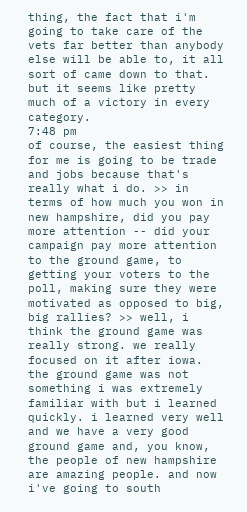thing, the fact that i'm going to take care of the vets far better than anybody else will be able to, it all sort of came down to that. but it seems like pretty much of a victory in every category.
7:48 pm
of course, the easiest thing for me is going to be trade and jobs because that's really what i do. >> in terms of how much you won in new hampshire, did you pay more attention -- did your campaign pay more attention to the ground game, to getting your voters to the poll, making sure they were motivated as opposed to big, big rallies? >> well, i think the ground game was really strong. we really focused on it after iowa. the ground game was not something i was extremely familiar with but i learned quickly. i learned very well and we have a very good ground game and, you know, the people of new hampshire are amazing people. and now i've going to south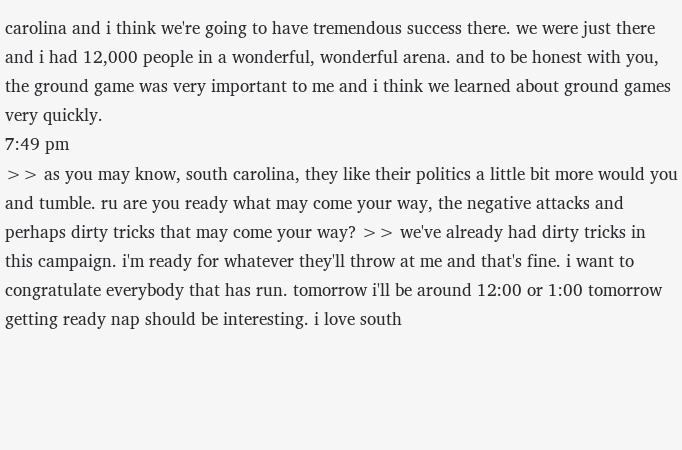carolina and i think we're going to have tremendous success there. we were just there and i had 12,000 people in a wonderful, wonderful arena. and to be honest with you, the ground game was very important to me and i think we learned about ground games very quickly.
7:49 pm
>> as you may know, south carolina, they like their politics a little bit more would you and tumble. ru are you ready what may come your way, the negative attacks and perhaps dirty tricks that may come your way? >> we've already had dirty tricks in this campaign. i'm ready for whatever they'll throw at me and that's fine. i want to congratulate everybody that has run. tomorrow i'll be around 12:00 or 1:00 tomorrow getting ready nap should be interesting. i love south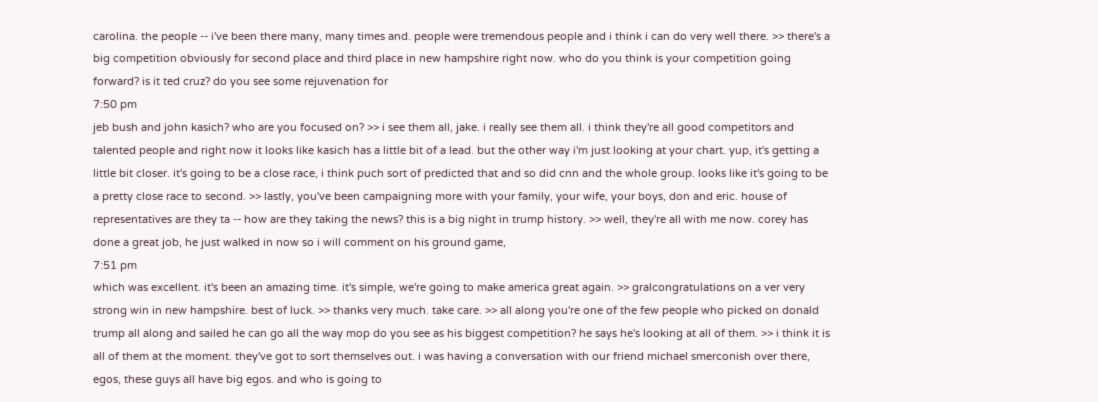carolina. the people -- i've been there many, many times and. people were tremendous people and i think i can do very well there. >> there's a big competition obviously for second place and third place in new hampshire right now. who do you think is your competition going forward? is it ted cruz? do you see some rejuvenation for
7:50 pm
jeb bush and john kasich? who are you focused on? >> i see them all, jake. i really see them all. i think they're all good competitors and talented people and right now it looks like kasich has a little bit of a lead. but the other way i'm just looking at your chart. yup, it's getting a little bit closer. it's going to be a close race, i think puch sort of predicted that and so did cnn and the whole group. looks like it's going to be a pretty close race to second. >> lastly, you've been campaigning more with your family, your wife, your boys, don and eric. house of representatives are they ta -- how are they taking the news? this is a big night in trump history. >> well, they're all with me now. corey has done a great job, he just walked in now so i will comment on his ground game,
7:51 pm
which was excellent. it's been an amazing time. it's simple, we're going to make america great again. >> gralcongratulations on a ver very strong win in new hampshire. best of luck. >> thanks very much. take care. >> all along you're one of the few people who picked on donald trump all along and sailed he can go all the way mop do you see as his biggest competition? he says he's looking at all of them. >> i think it is all of them at the moment. they've got to sort themselves out. i was having a conversation with our friend michael smerconish over there, egos, these guys all have big egos. and who is going to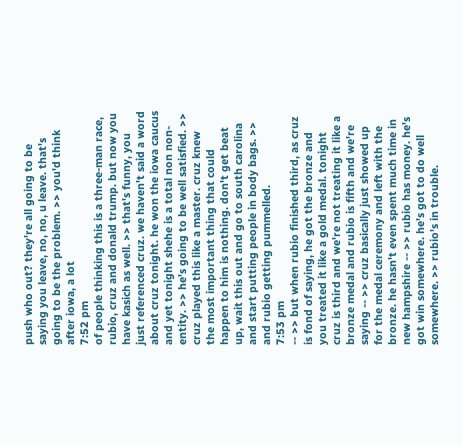push who out? they're all going to be saying you leave, no, no, u leave. that's going to be the problem. >> you'd think after iowa, a lot
7:52 pm
of people thinking this is a three-man race, rubio, cruz and donald trump. but now you have kasich as well. >> that's funny, you just referenced cruz. we haven't said a word about cruz tonight. he won the iowa caucus and yet tonight shehe is a total non non-entity. >> he's going to be well satisfied. >> cruz played this like a master. cruz knew the most important thing that could happen to him is nothing. don't get beat up, wait this out and go to south carolina and start putting people in body bags. >> and rubio getting pummelled.
7:53 pm
-- >> but when rubio finished third, as cruz is fond of saying, he got the bronze and you treated it like a gold medal. tonight cruz is third and we're not treating it like a bronze medal and rubio is fifth and we're saying -- >> cruz basically just showed up for the medal ceremony and left with the bronze. he hasn't even spent much time in new hampshire -- >> rubio has money. he's got win somewhere. he's got to do well somewhere. >> rubio's in trouble.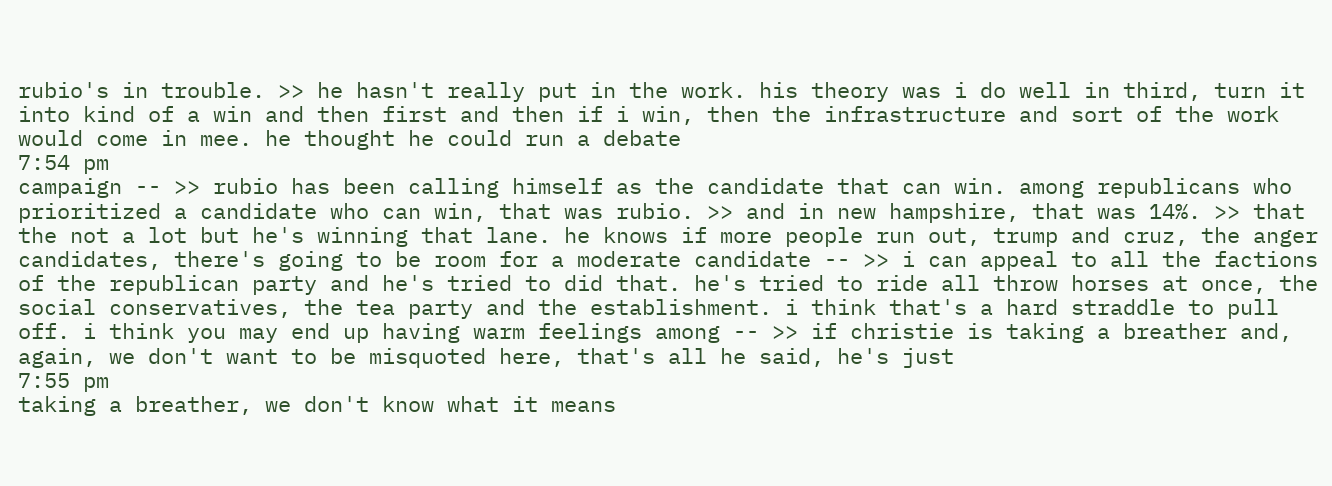rubio's in trouble. >> he hasn't really put in the work. his theory was i do well in third, turn it into kind of a win and then first and then if i win, then the infrastructure and sort of the work would come in mee. he thought he could run a debate
7:54 pm
campaign -- >> rubio has been calling himself as the candidate that can win. among republicans who prioritized a candidate who can win, that was rubio. >> and in new hampshire, that was 14%. >> that the not a lot but he's winning that lane. he knows if more people run out, trump and cruz, the anger candidates, there's going to be room for a moderate candidate -- >> i can appeal to all the factions of the republican party and he's tried to did that. he's tried to ride all throw horses at once, the social conservatives, the tea party and the establishment. i think that's a hard straddle to pull off. i think you may end up having warm feelings among -- >> if christie is taking a breather and, again, we don't want to be misquoted here, that's all he said, he's just
7:55 pm
taking a breather, we don't know what it means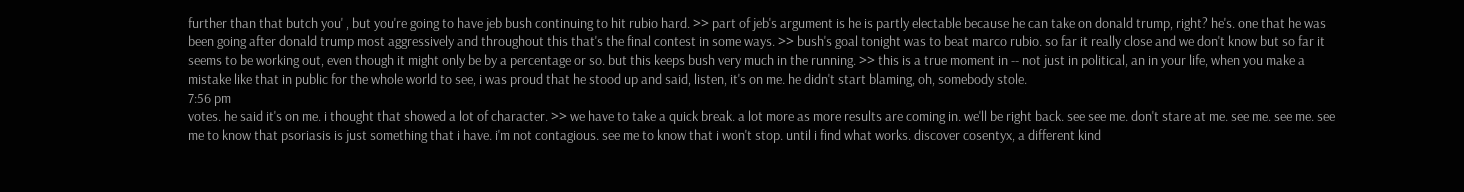further than that butch you' , but you're going to have jeb bush continuing to hit rubio hard. >> part of jeb's argument is he is partly electable because he can take on donald trump, right? he's. one that he was been going after donald trump most aggressively and throughout this that's the final contest in some ways. >> bush's goal tonight was to beat marco rubio. so far it really close and we don't know but so far it seems to be working out, even though it might only be by a percentage or so. but this keeps bush very much in the running. >> this is a true moment in -- not just in political, an in your life, when you make a mistake like that in public for the whole world to see, i was proud that he stood up and said, listen, it's on me. he didn't start blaming, oh, somebody stole.
7:56 pm
votes. he said it's on me. i thought that showed a lot of character. >> we have to take a quick break. a lot more as more results are coming in. we'll be right back. see see me. don't stare at me. see me. see me. see me to know that psoriasis is just something that i have. i'm not contagious. see me to know that i won't stop. until i find what works. discover cosentyx, a different kind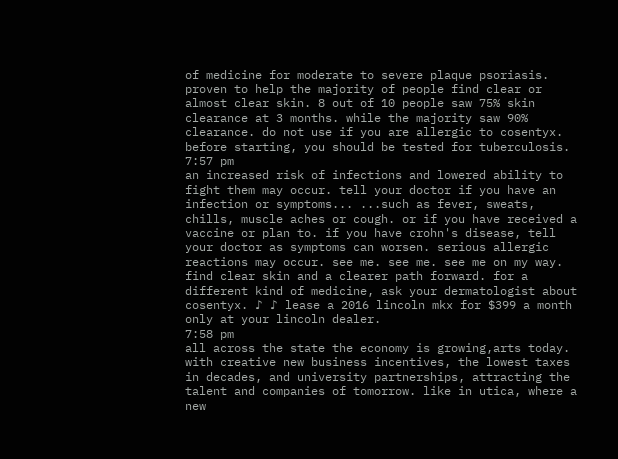of medicine for moderate to severe plaque psoriasis. proven to help the majority of people find clear or almost clear skin. 8 out of 10 people saw 75% skin clearance at 3 months. while the majority saw 90% clearance. do not use if you are allergic to cosentyx. before starting, you should be tested for tuberculosis.
7:57 pm
an increased risk of infections and lowered ability to fight them may occur. tell your doctor if you have an infection or symptoms... ...such as fever, sweats, chills, muscle aches or cough. or if you have received a vaccine or plan to. if you have crohn's disease, tell your doctor as symptoms can worsen. serious allergic reactions may occur. see me. see me. see me on my way. find clear skin and a clearer path forward. for a different kind of medicine, ask your dermatologist about cosentyx. ♪ ♪ lease a 2016 lincoln mkx for $399 a month only at your lincoln dealer.
7:58 pm
all across the state the economy is growing,arts today. with creative new business incentives, the lowest taxes in decades, and university partnerships, attracting the talent and companies of tomorrow. like in utica, where a new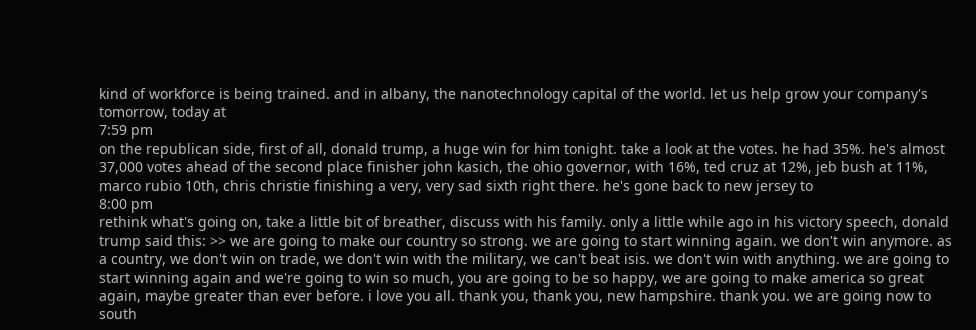kind of workforce is being trained. and in albany, the nanotechnology capital of the world. let us help grow your company's tomorrow, today at
7:59 pm
on the republican side, first of all, donald trump, a huge win for him tonight. take a look at the votes. he had 35%. he's almost 37,000 votes ahead of the second place finisher john kasich, the ohio governor, with 16%, ted cruz at 12%, jeb bush at 11%, marco rubio 10th, chris christie finishing a very, very sad sixth right there. he's gone back to new jersey to
8:00 pm
rethink what's going on, take a little bit of breather, discuss with his family. only a little while ago in his victory speech, donald trump said this: >> we are going to make our country so strong. we are going to start winning again. we don't win anymore. as a country, we don't win on trade, we don't win with the military, we can't beat isis. we don't win with anything. we are going to start winning again and we're going to win so much, you are going to be so happy, we are going to make america so great again, maybe greater than ever before. i love you all. thank you, thank you, new hampshire. thank you. we are going now to south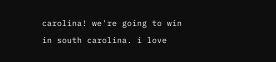carolina! we're going to win in south carolina. i love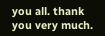you all. thank you very much.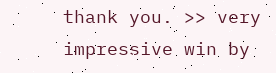thank you. >> very impressive win by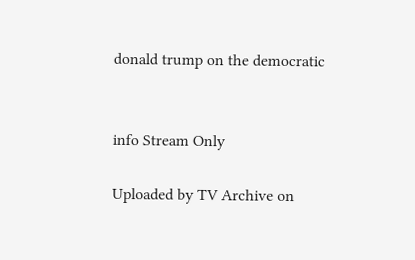donald trump on the democratic


info Stream Only

Uploaded by TV Archive on